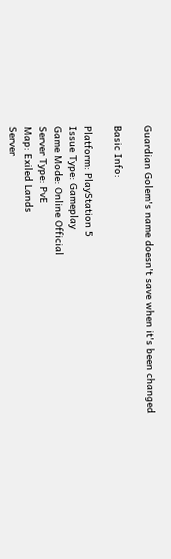Guardian Golem's name doesn't save when it's been changed

Basic Info:

Platform: PlayStation 5
Issue Type: Gameplay
Game Mode: Online Official
Server Type: PvE
Map: Exiled Lands
Server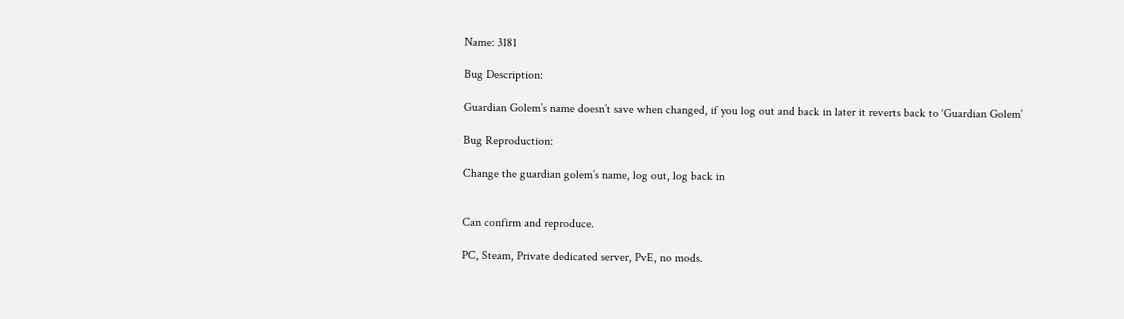Name: 3181

Bug Description:

Guardian Golem’s name doesn’t save when changed, if you log out and back in later it reverts back to ‘Guardian Golem’

Bug Reproduction:

Change the guardian golem’s name, log out, log back in


Can confirm and reproduce.

PC, Steam, Private dedicated server, PvE, no mods.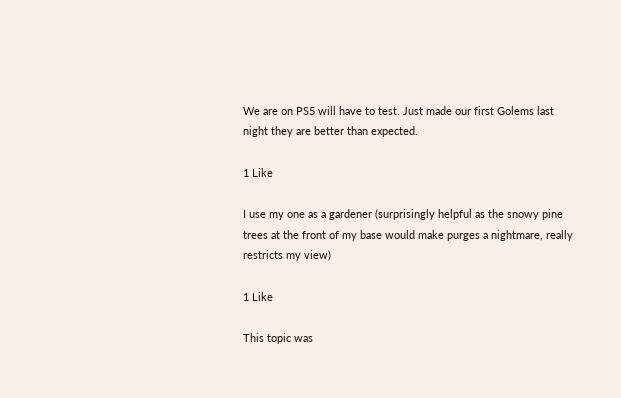We are on PS5 will have to test. Just made our first Golems last night they are better than expected.

1 Like

I use my one as a gardener (surprisingly helpful as the snowy pine trees at the front of my base would make purges a nightmare, really restricts my view)

1 Like

This topic was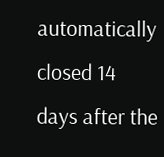automatically closed 14 days after the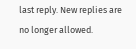last reply. New replies are no longer allowed.